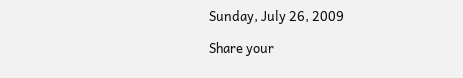Sunday, July 26, 2009

Share your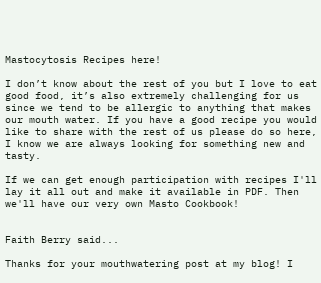Mastocytosis Recipes here!

I don’t know about the rest of you but I love to eat good food, it’s also extremely challenging for us since we tend to be allergic to anything that makes our mouth water. If you have a good recipe you would like to share with the rest of us please do so here, I know we are always looking for something new and tasty.

If we can get enough participation with recipes I'll lay it all out and make it available in PDF. Then we'll have our very own Masto Cookbook!


Faith Berry said...

Thanks for your mouthwatering post at my blog! I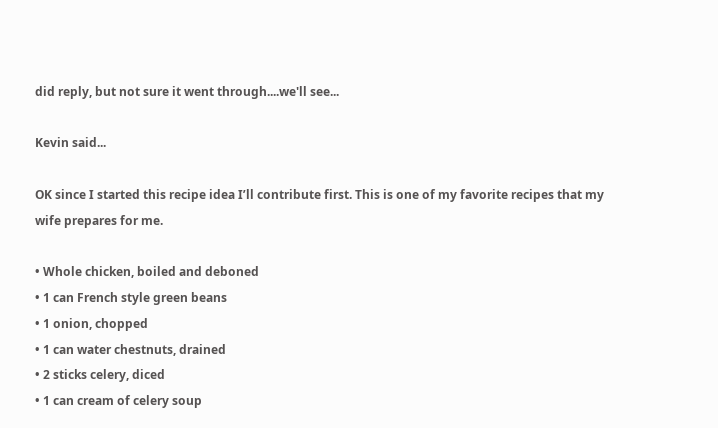did reply, but not sure it went through....we'll see...

Kevin said...

OK since I started this recipe idea I’ll contribute first. This is one of my favorite recipes that my wife prepares for me.

• Whole chicken, boiled and deboned
• 1 can French style green beans
• 1 onion, chopped
• 1 can water chestnuts, drained
• 2 sticks celery, diced
• 1 can cream of celery soup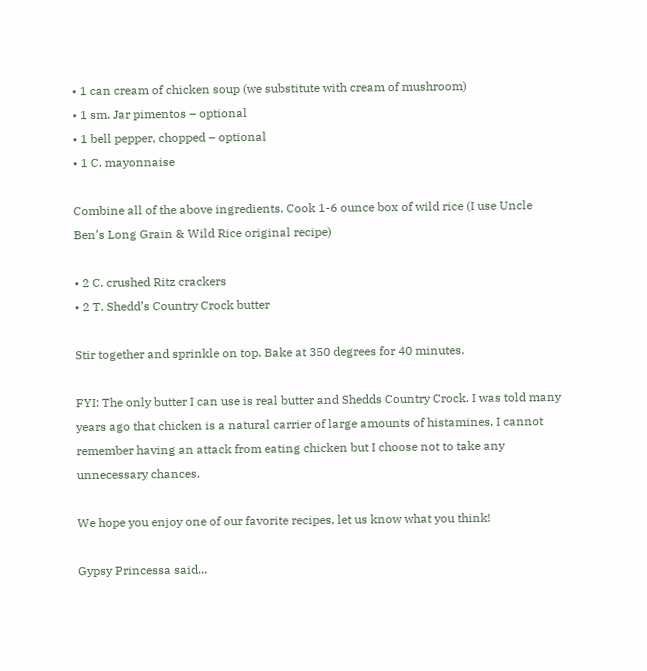• 1 can cream of chicken soup (we substitute with cream of mushroom)
• 1 sm. Jar pimentos – optional
• 1 bell pepper, chopped – optional
• 1 C. mayonnaise

Combine all of the above ingredients. Cook 1-6 ounce box of wild rice (I use Uncle Ben’s Long Grain & Wild Rice original recipe)

• 2 C. crushed Ritz crackers
• 2 T. Shedd’s Country Crock butter

Stir together and sprinkle on top. Bake at 350 degrees for 40 minutes.

FYI: The only butter I can use is real butter and Shedds Country Crock. I was told many years ago that chicken is a natural carrier of large amounts of histamines, I cannot remember having an attack from eating chicken but I choose not to take any unnecessary chances.

We hope you enjoy one of our favorite recipes, let us know what you think!

Gypsy Princessa said...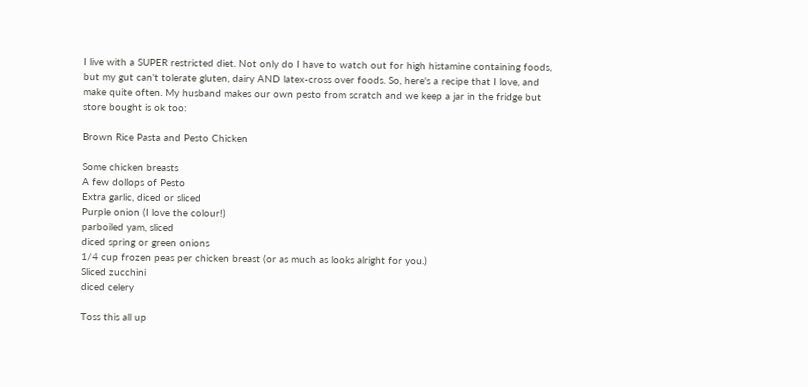I live with a SUPER restricted diet. Not only do I have to watch out for high histamine containing foods, but my gut can't tolerate gluten, dairy AND latex-cross over foods. So, here's a recipe that I love, and make quite often. My husband makes our own pesto from scratch and we keep a jar in the fridge but store bought is ok too:

Brown Rice Pasta and Pesto Chicken

Some chicken breasts
A few dollops of Pesto
Extra garlic, diced or sliced
Purple onion (I love the colour!)
parboiled yam, sliced
diced spring or green onions
1/4 cup frozen peas per chicken breast (or as much as looks alright for you.)
Sliced zucchini
diced celery

Toss this all up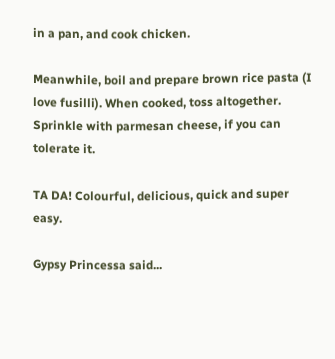in a pan, and cook chicken.

Meanwhile, boil and prepare brown rice pasta (I love fusilli). When cooked, toss altogether. Sprinkle with parmesan cheese, if you can tolerate it.

TA DA! Colourful, delicious, quick and super easy.

Gypsy Princessa said...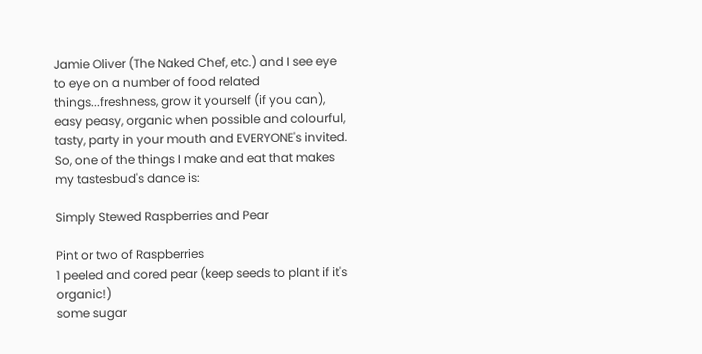Jamie Oliver (The Naked Chef, etc.) and I see eye to eye on a number of food related things...freshness, grow it yourself (if you can), easy peasy, organic when possible and colourful, tasty, party in your mouth and EVERYONE's invited. So, one of the things I make and eat that makes my tastesbud's dance is:

Simply Stewed Raspberries and Pear

Pint or two of Raspberries
1 peeled and cored pear (keep seeds to plant if it's organic!)
some sugar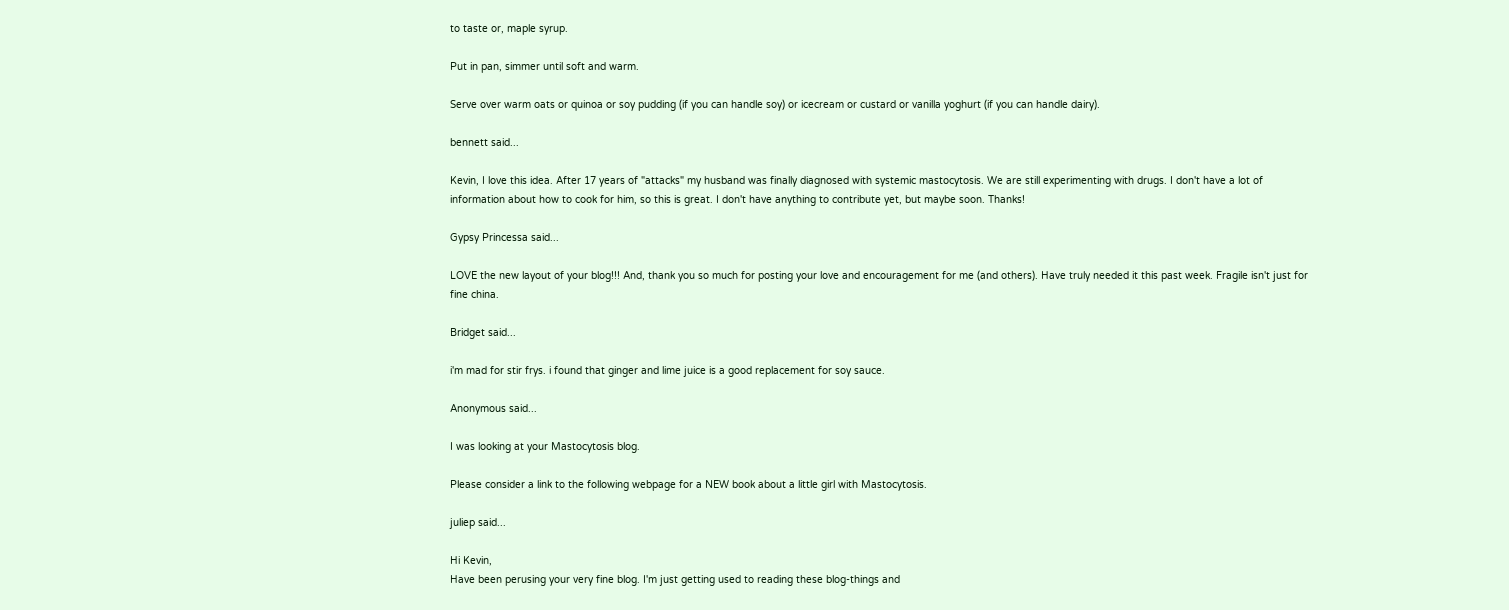to taste or, maple syrup.

Put in pan, simmer until soft and warm.

Serve over warm oats or quinoa or soy pudding (if you can handle soy) or icecream or custard or vanilla yoghurt (if you can handle dairy).

bennett said...

Kevin, I love this idea. After 17 years of "attacks" my husband was finally diagnosed with systemic mastocytosis. We are still experimenting with drugs. I don't have a lot of information about how to cook for him, so this is great. I don't have anything to contribute yet, but maybe soon. Thanks!

Gypsy Princessa said...

LOVE the new layout of your blog!!! And, thank you so much for posting your love and encouragement for me (and others). Have truly needed it this past week. Fragile isn't just for fine china.

Bridget said...

i'm mad for stir frys. i found that ginger and lime juice is a good replacement for soy sauce.

Anonymous said...

I was looking at your Mastocytosis blog.

Please consider a link to the following webpage for a NEW book about a little girl with Mastocytosis.

juliep said...

Hi Kevin,
Have been perusing your very fine blog. I'm just getting used to reading these blog-things and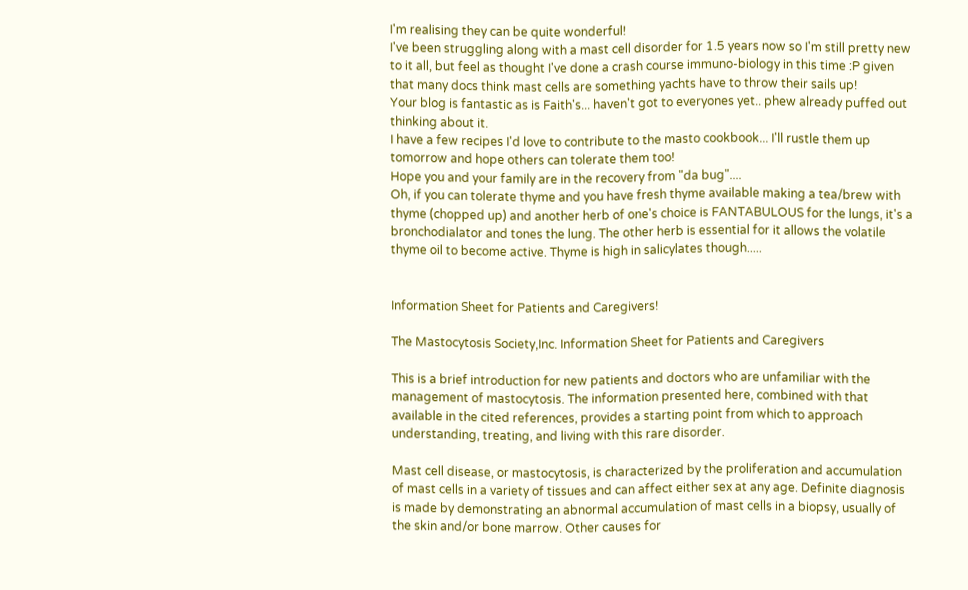I'm realising they can be quite wonderful!
I've been struggling along with a mast cell disorder for 1.5 years now so I'm still pretty new to it all, but feel as thought I've done a crash course immuno-biology in this time :P given that many docs think mast cells are something yachts have to throw their sails up!
Your blog is fantastic as is Faith's... haven't got to everyones yet.. phew already puffed out thinking about it.
I have a few recipes I'd love to contribute to the masto cookbook... I'll rustle them up tomorrow and hope others can tolerate them too!
Hope you and your family are in the recovery from "da bug"....
Oh, if you can tolerate thyme and you have fresh thyme available making a tea/brew with thyme (chopped up) and another herb of one's choice is FANTABULOUS for the lungs, it's a bronchodialator and tones the lung. The other herb is essential for it allows the volatile thyme oil to become active. Thyme is high in salicylates though.....


Information Sheet for Patients and Caregivers!

The Mastocytosis Society,Inc. Information Sheet for Patients and Caregivers

This is a brief introduction for new patients and doctors who are unfamiliar with the management of mastocytosis. The information presented here, combined with that available in the cited references, provides a starting point from which to approach understanding, treating, and living with this rare disorder.

Mast cell disease, or mastocytosis, is characterized by the proliferation and accumulation of mast cells in a variety of tissues and can affect either sex at any age. Definite diagnosis is made by demonstrating an abnormal accumulation of mast cells in a biopsy, usually of the skin and/or bone marrow. Other causes for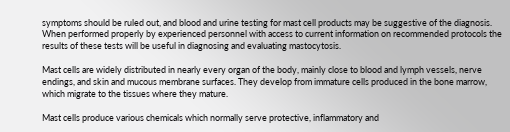symptoms should be ruled out, and blood and urine testing for mast cell products may be suggestive of the diagnosis. When performed properly by experienced personnel with access to current information on recommended protocols the results of these tests will be useful in diagnosing and evaluating mastocytosis.

Mast cells are widely distributed in nearly every organ of the body, mainly close to blood and lymph vessels, nerve endings, and skin and mucous membrane surfaces. They develop from immature cells produced in the bone marrow, which migrate to the tissues where they mature.

Mast cells produce various chemicals which normally serve protective, inflammatory and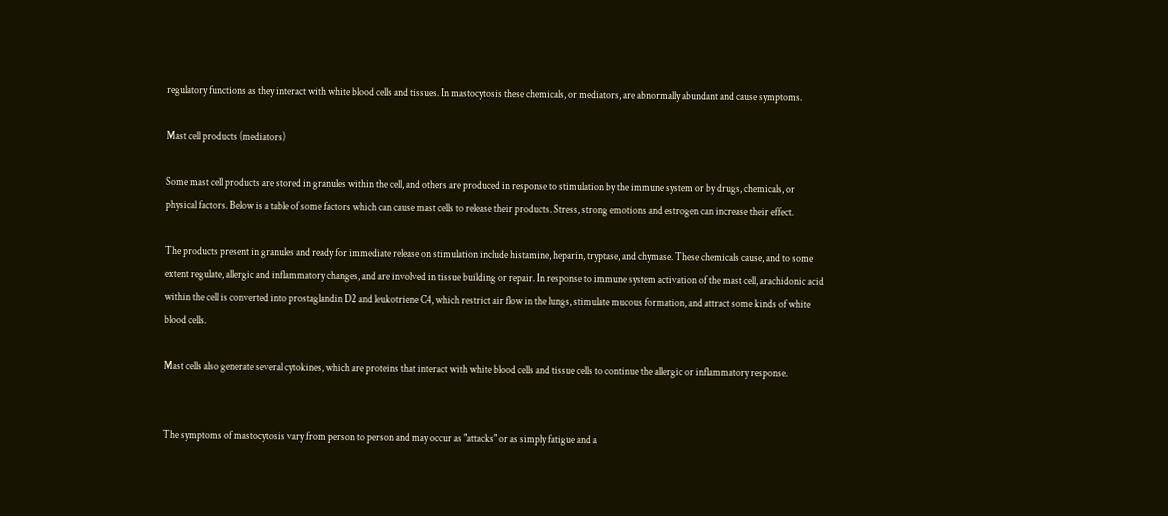regulatory functions as they interact with white blood cells and tissues. In mastocytosis these chemicals, or mediators, are abnormally abundant and cause symptoms.

Mast cell products (mediators)

Some mast cell products are stored in granules within the cell, and others are produced in response to stimulation by the immune system or by drugs, chemicals, or physical factors. Below is a table of some factors which can cause mast cells to release their products. Stress, strong emotions and estrogen can increase their effect.

The products present in granules and ready for immediate release on stimulation include histamine, heparin, tryptase, and chymase. These chemicals cause, and to some extent regulate, allergic and inflammatory changes, and are involved in tissue building or repair. In response to immune system activation of the mast cell, arachidonic acid within the cell is converted into prostaglandin D2 and leukotriene C4, which restrict air flow in the lungs, stimulate mucous formation, and attract some kinds of white blood cells.

Mast cells also generate several cytokines, which are proteins that interact with white blood cells and tissue cells to continue the allergic or inflammatory response.


The symptoms of mastocytosis vary from person to person and may occur as "attacks" or as simply fatigue and a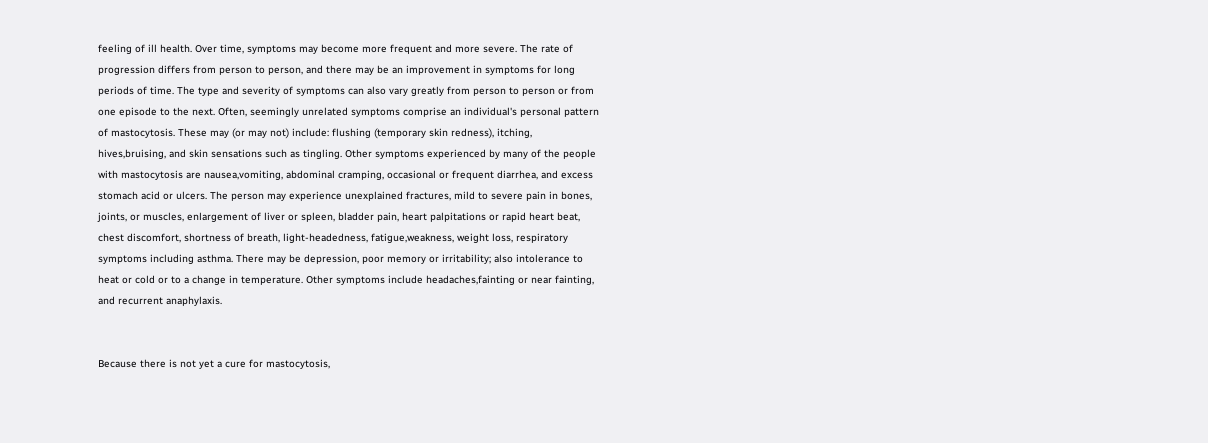feeling of ill health. Over time, symptoms may become more frequent and more severe. The rate of progression differs from person to person, and there may be an improvement in symptoms for long periods of time. The type and severity of symptoms can also vary greatly from person to person or from one episode to the next. Often, seemingly unrelated symptoms comprise an individual's personal pattern of mastocytosis. These may (or may not) include: flushing (temporary skin redness), itching, hives,bruising, and skin sensations such as tingling. Other symptoms experienced by many of the people with mastocytosis are nausea,vomiting, abdominal cramping, occasional or frequent diarrhea, and excess stomach acid or ulcers. The person may experience unexplained fractures, mild to severe pain in bones, joints, or muscles, enlargement of liver or spleen, bladder pain, heart palpitations or rapid heart beat, chest discomfort, shortness of breath, light-headedness, fatigue,weakness, weight loss, respiratory symptoms including asthma. There may be depression, poor memory or irritability; also intolerance to heat or cold or to a change in temperature. Other symptoms include headaches,fainting or near fainting, and recurrent anaphylaxis.


Because there is not yet a cure for mastocytosis,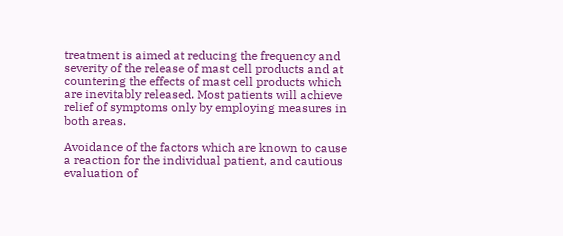treatment is aimed at reducing the frequency and severity of the release of mast cell products and at countering the effects of mast cell products which are inevitably released. Most patients will achieve relief of symptoms only by employing measures in both areas.

Avoidance of the factors which are known to cause a reaction for the individual patient, and cautious evaluation of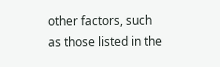other factors, such as those listed in the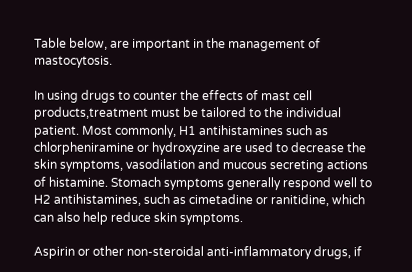Table below, are important in the management of mastocytosis.

In using drugs to counter the effects of mast cell products,treatment must be tailored to the individual patient. Most commonly, H1 antihistamines such as chlorpheniramine or hydroxyzine are used to decrease the skin symptoms, vasodilation and mucous secreting actions of histamine. Stomach symptoms generally respond well to H2 antihistamines, such as cimetadine or ranitidine, which can also help reduce skin symptoms.

Aspirin or other non-steroidal anti-inflammatory drugs, if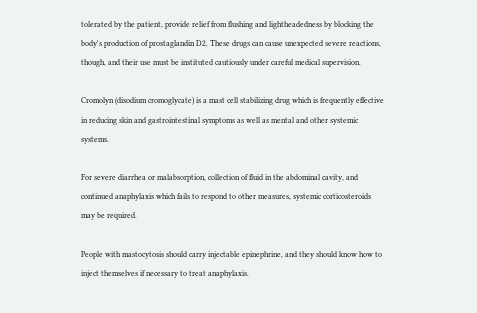tolerated by the patient, provide relief from flushing and lightheadedness by blocking the body's production of prostaglandin D2. These drugs can cause unexpected severe reactions, though, and their use must be instituted cautiously under careful medical supervision.

Cromolyn (disodium cromoglycate) is a mast cell stabilizing drug which is frequently effective in reducing skin and gastrointestinal symptoms as well as mental and other systemic systems.

For severe diarrhea or malabsorption, collection of fluid in the abdominal cavity, and continued anaphylaxis which fails to respond to other measures, systemic corticosteroids may be required.

People with mastocytosis should carry injectable epinephrine, and they should know how to inject themselves if necessary to treat anaphylaxis.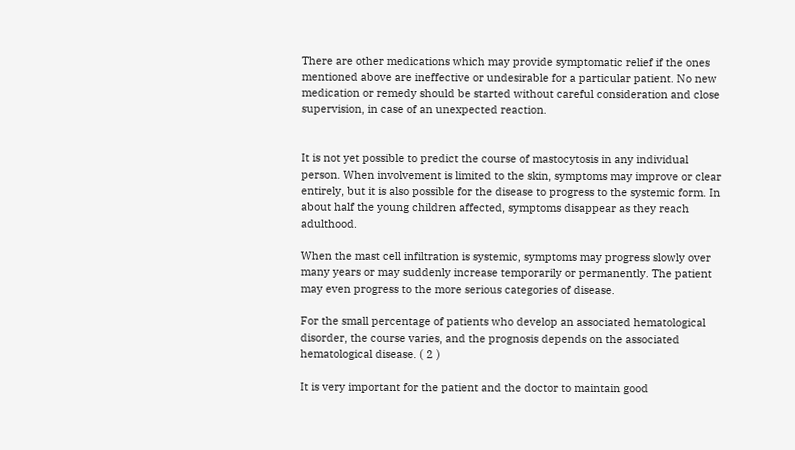There are other medications which may provide symptomatic relief if the ones mentioned above are ineffective or undesirable for a particular patient. No new medication or remedy should be started without careful consideration and close supervision, in case of an unexpected reaction.


It is not yet possible to predict the course of mastocytosis in any individual person. When involvement is limited to the skin, symptoms may improve or clear entirely, but it is also possible for the disease to progress to the systemic form. In about half the young children affected, symptoms disappear as they reach adulthood.

When the mast cell infiltration is systemic, symptoms may progress slowly over many years or may suddenly increase temporarily or permanently. The patient may even progress to the more serious categories of disease.

For the small percentage of patients who develop an associated hematological disorder, the course varies, and the prognosis depends on the associated hematological disease. ( 2 )

It is very important for the patient and the doctor to maintain good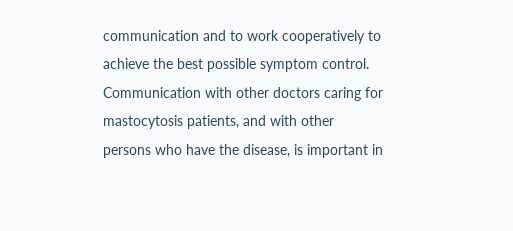communication and to work cooperatively to achieve the best possible symptom control. Communication with other doctors caring for mastocytosis patients, and with other persons who have the disease, is important in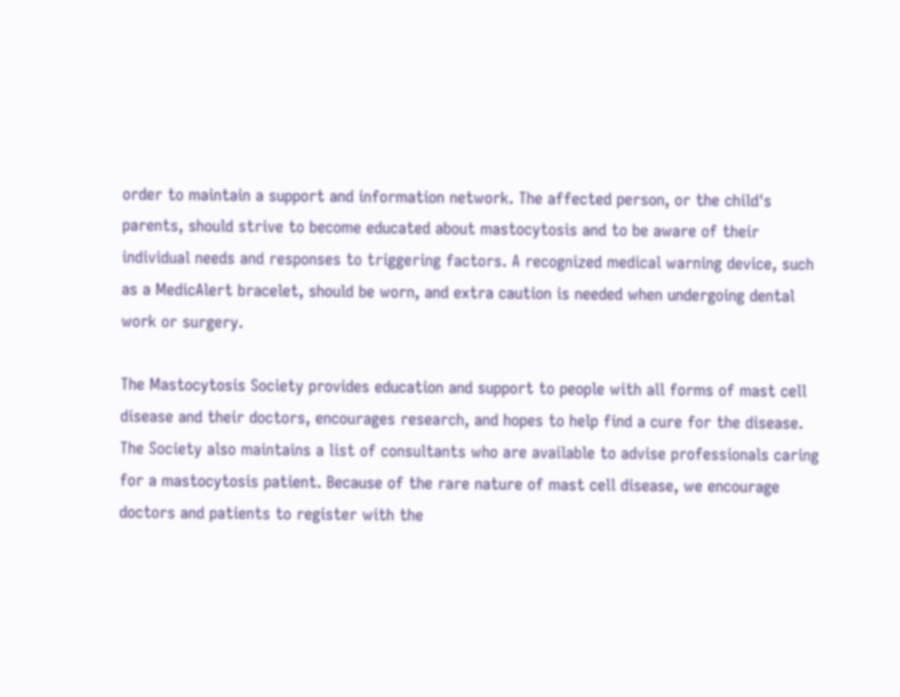order to maintain a support and information network. The affected person, or the child's parents, should strive to become educated about mastocytosis and to be aware of their individual needs and responses to triggering factors. A recognized medical warning device, such as a MedicAlert bracelet, should be worn, and extra caution is needed when undergoing dental work or surgery.

The Mastocytosis Society provides education and support to people with all forms of mast cell disease and their doctors, encourages research, and hopes to help find a cure for the disease. The Society also maintains a list of consultants who are available to advise professionals caring for a mastocytosis patient. Because of the rare nature of mast cell disease, we encourage doctors and patients to register with the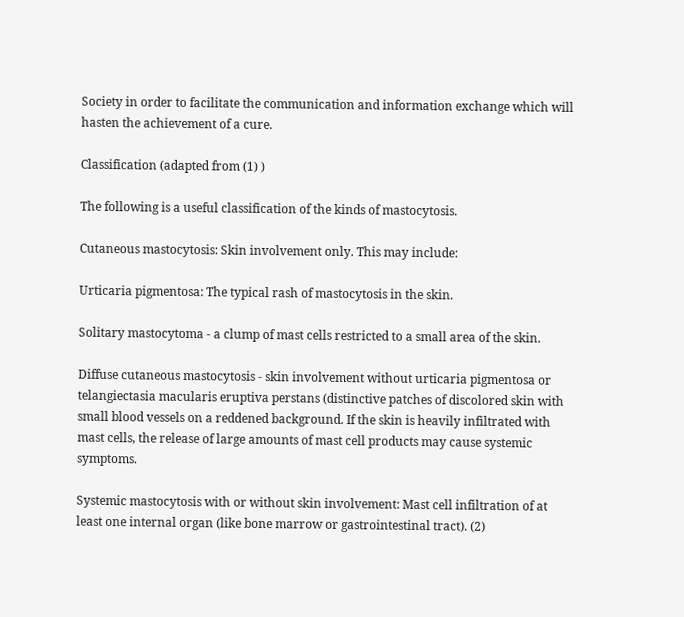Society in order to facilitate the communication and information exchange which will hasten the achievement of a cure.

Classification (adapted from (1) )

The following is a useful classification of the kinds of mastocytosis.

Cutaneous mastocytosis: Skin involvement only. This may include:

Urticaria pigmentosa: The typical rash of mastocytosis in the skin.

Solitary mastocytoma - a clump of mast cells restricted to a small area of the skin.

Diffuse cutaneous mastocytosis - skin involvement without urticaria pigmentosa or telangiectasia macularis eruptiva perstans (distinctive patches of discolored skin with small blood vessels on a reddened background. If the skin is heavily infiltrated with mast cells, the release of large amounts of mast cell products may cause systemic symptoms.

Systemic mastocytosis with or without skin involvement: Mast cell infiltration of at least one internal organ (like bone marrow or gastrointestinal tract). (2)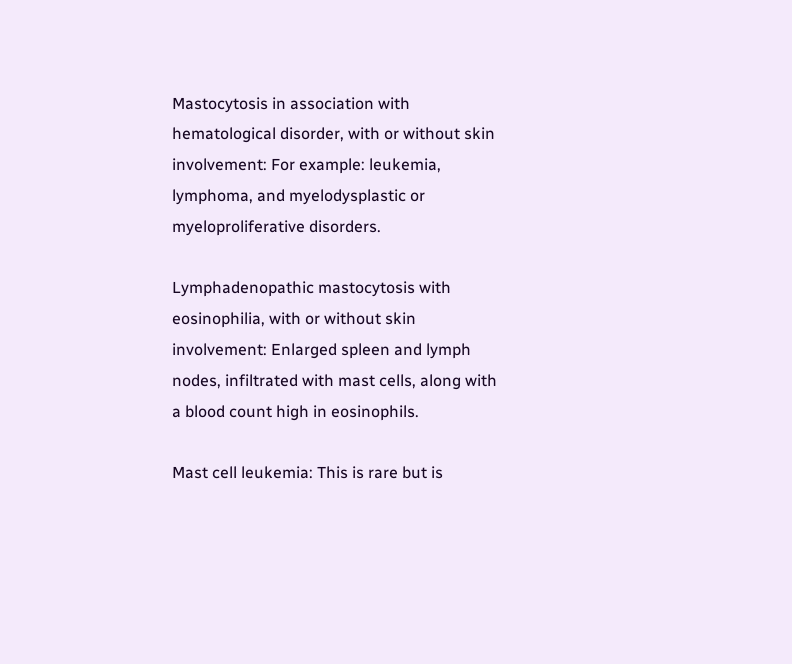Mastocytosis in association with hematological disorder, with or without skin involvement: For example: leukemia, lymphoma, and myelodysplastic or myeloproliferative disorders.

Lymphadenopathic mastocytosis with eosinophilia, with or without skin involvement: Enlarged spleen and lymph nodes, infiltrated with mast cells, along with a blood count high in eosinophils.

Mast cell leukemia: This is rare but is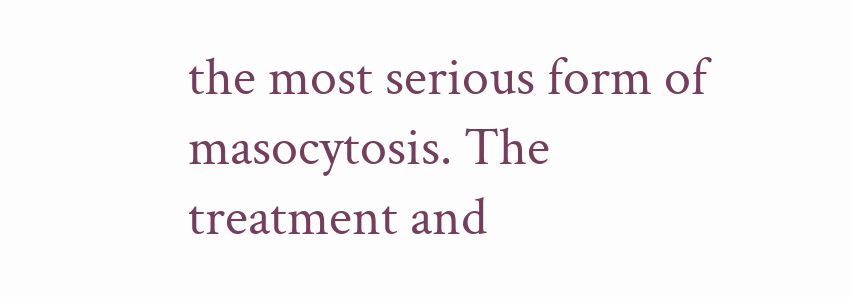the most serious form of masocytosis. The treatment and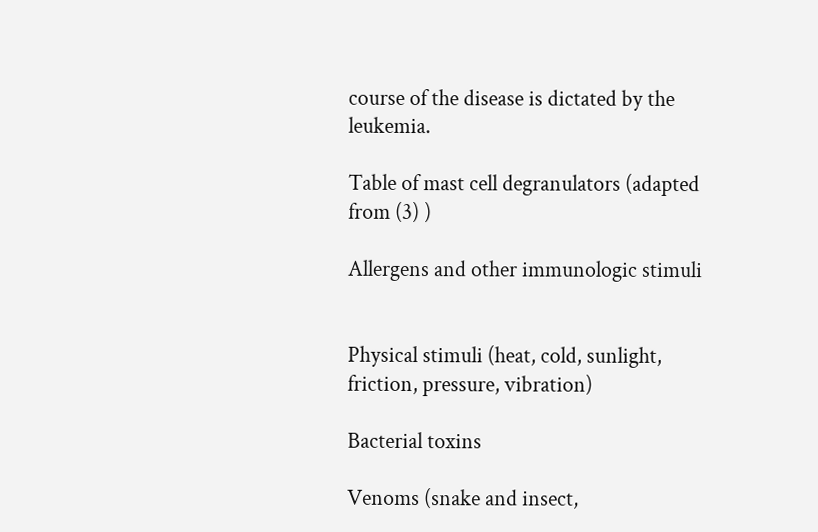course of the disease is dictated by the leukemia.

Table of mast cell degranulators (adapted from (3) )

Allergens and other immunologic stimuli


Physical stimuli (heat, cold, sunlight, friction, pressure, vibration)

Bacterial toxins

Venoms (snake and insect,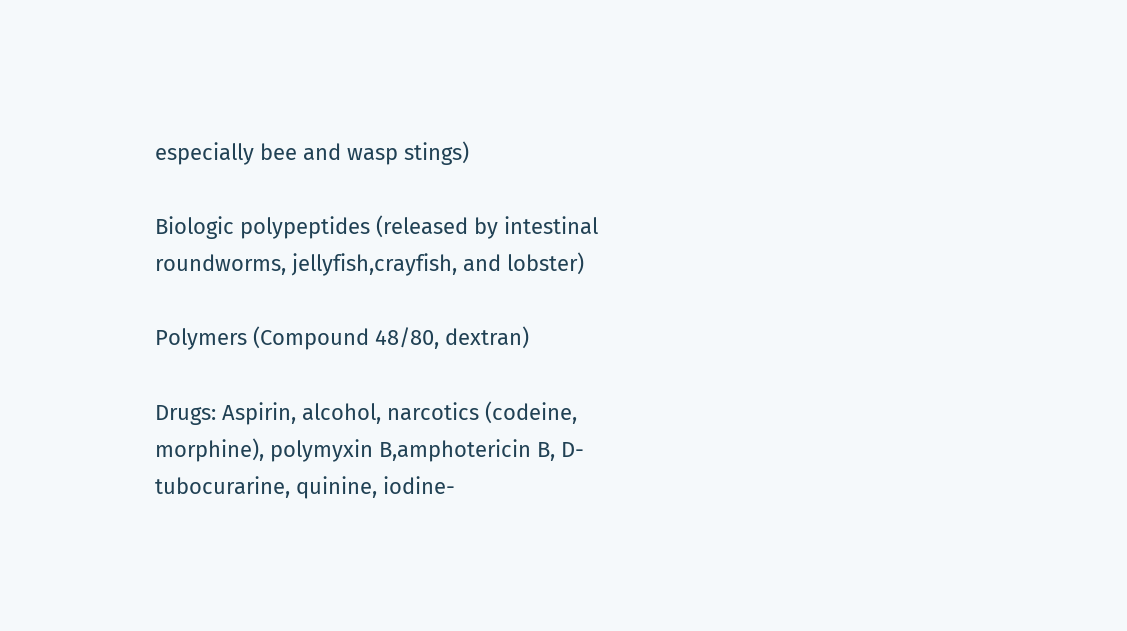especially bee and wasp stings)

Biologic polypeptides (released by intestinal roundworms, jellyfish,crayfish, and lobster)

Polymers (Compound 48/80, dextran)

Drugs: Aspirin, alcohol, narcotics (codeine, morphine), polymyxin B,amphotericin B, D-tubocurarine, quinine, iodine-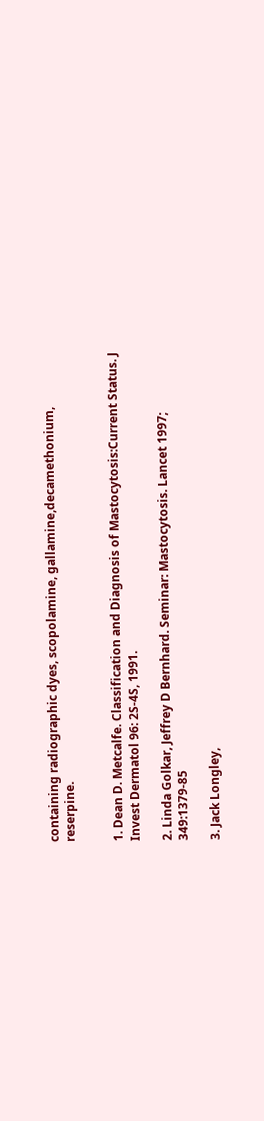containing radiographic dyes, scopolamine, gallamine,decamethonium, reserpine.


1. Dean D. Metcalfe. Classification and Diagnosis of Mastocytosis:Current Status. J Invest Dermatol 96: 2S-4S, 1991.

2. Linda Golkar, Jeffrey D Bernhard. Seminar: Mastocytosis. Lancet 1997; 349:1379-85

3. Jack Longley,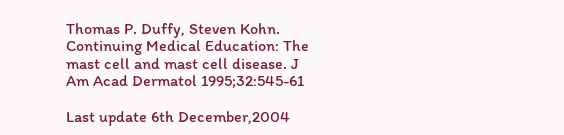Thomas P. Duffy, Steven Kohn. Continuing Medical Education: The mast cell and mast cell disease. J Am Acad Dermatol 1995;32:545-61

Last update 6th December,2004